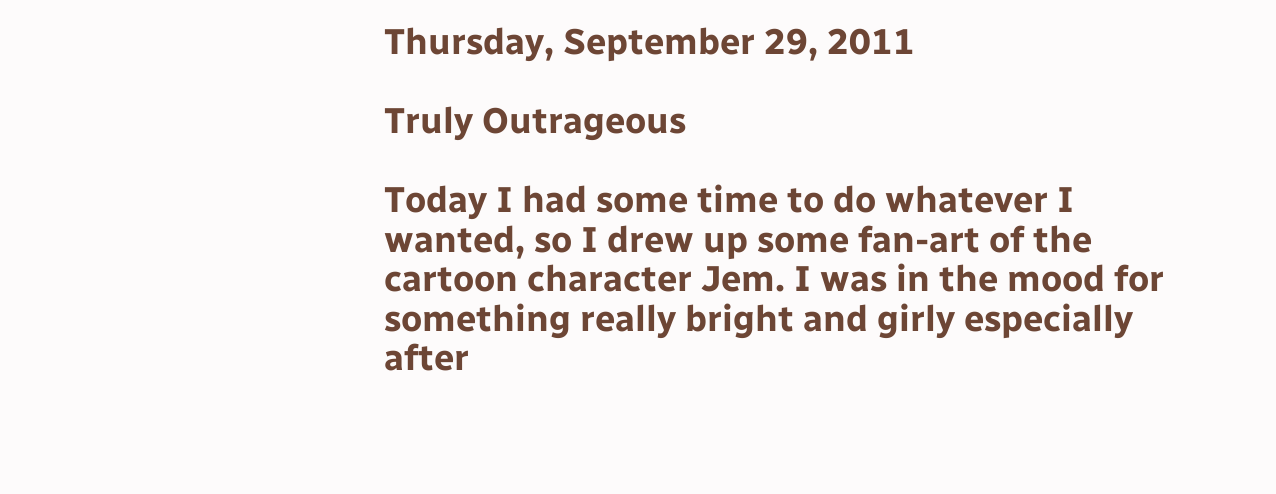Thursday, September 29, 2011

Truly Outrageous

Today I had some time to do whatever I wanted, so I drew up some fan-art of the cartoon character Jem. I was in the mood for something really bright and girly especially after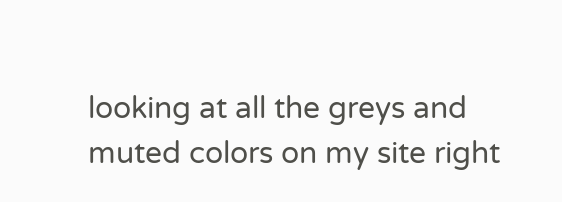looking at all the greys and muted colors on my site right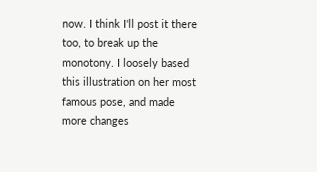now. I think I'll post it there too, to break up the monotony. I loosely based this illustration on her most famous pose, and made more changes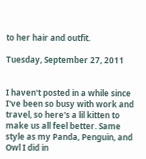to her hair and outfit.

Tuesday, September 27, 2011


I haven't posted in a while since I've been so busy with work and travel, so here's a lil kitten to make us all feel better. Same style as my Panda, Penguin, and Owl I did in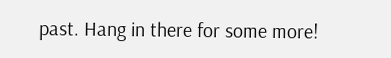past. Hang in there for some more!